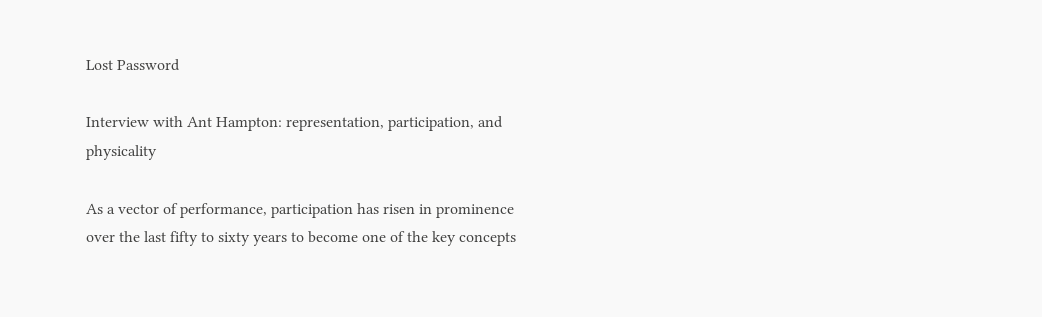Lost Password

Interview with Ant Hampton: representation, participation, and physicality

As a vector of performance, participation has risen in prominence over the last fifty to sixty years to become one of the key concepts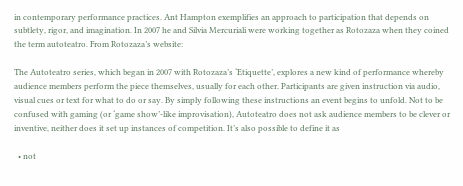in contemporary performance practices. Ant Hampton exemplifies an approach to participation that depends on subtlety, rigor, and imagination. In 2007 he and Silvia Mercuriali were working together as Rotozaza when they coined the term autoteatro. From Rotozaza’s website:

The Autoteatro series, which began in 2007 with Rotozaza’s ‘Etiquette’, explores a new kind of performance whereby audience members perform the piece themselves, usually for each other. Participants are given instruction via audio, visual cues or text for what to do or say. By simply following these instructions an event begins to unfold. Not to be confused with gaming (or ‘game show’-like improvisation), Autoteatro does not ask audience members to be clever or inventive, neither does it set up instances of competition. It’s also possible to define it as

  • not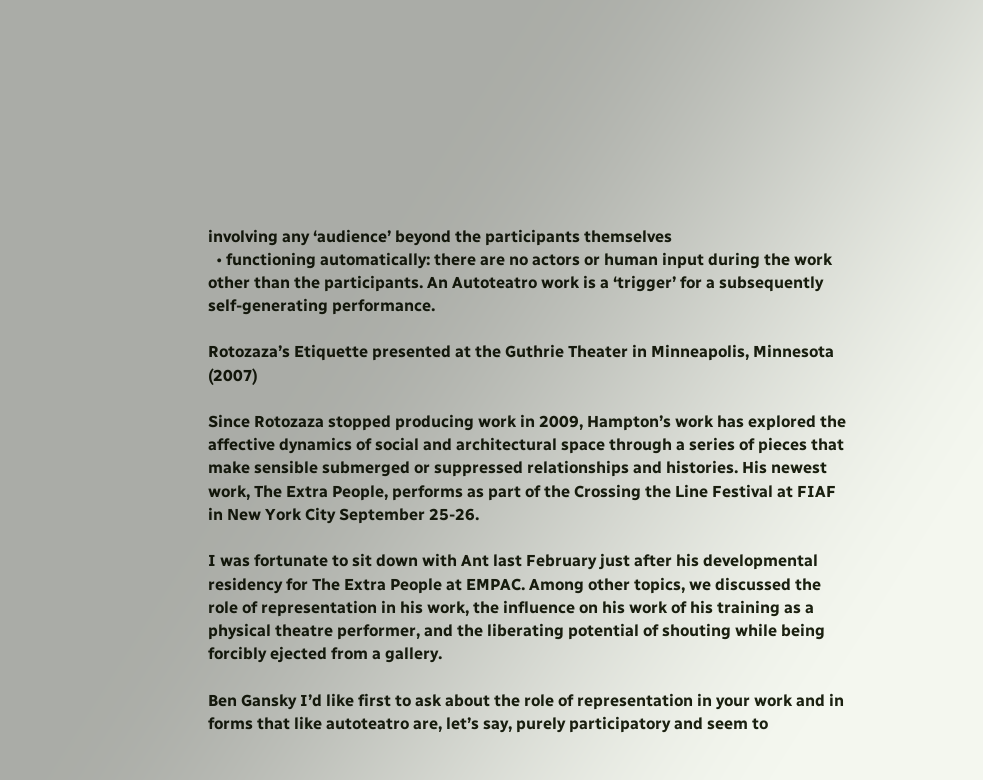involving any ‘audience’ beyond the participants themselves
  • functioning automatically: there are no actors or human input during the work other than the participants. An Autoteatro work is a ‘trigger’ for a subsequently self-generating performance.

Rotozaza’s Etiquette presented at the Guthrie Theater in Minneapolis, Minnesota (2007)

Since Rotozaza stopped producing work in 2009, Hampton’s work has explored the affective dynamics of social and architectural space through a series of pieces that make sensible submerged or suppressed relationships and histories. His newest work, The Extra People, performs as part of the Crossing the Line Festival at FIAF in New York City September 25-26.

I was fortunate to sit down with Ant last February just after his developmental residency for The Extra People at EMPAC. Among other topics, we discussed the role of representation in his work, the influence on his work of his training as a physical theatre performer, and the liberating potential of shouting while being forcibly ejected from a gallery.

Ben Gansky I’d like first to ask about the role of representation in your work and in forms that like autoteatro are, let’s say, purely participatory and seem to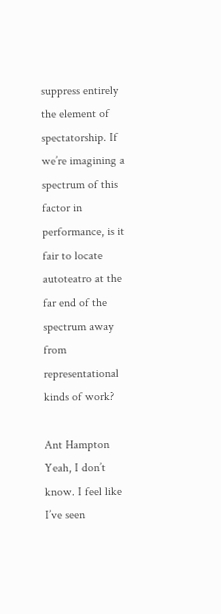suppress entirely the element of spectatorship. If we’re imagining a spectrum of this factor in performance, is it fair to locate autoteatro at the far end of the spectrum away from representational kinds of work?

Ant Hampton Yeah, I don’t know. I feel like I’ve seen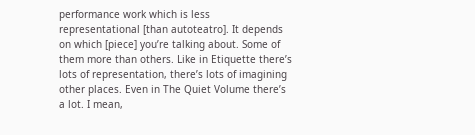performance work which is less representational [than autoteatro]. It depends on which [piece] you’re talking about. Some of them more than others. Like in Etiquette there’s lots of representation, there’s lots of imagining other places. Even in The Quiet Volume there’s a lot. I mean,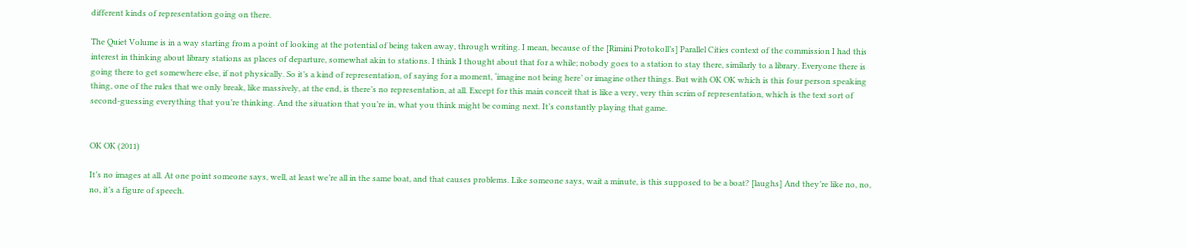different kinds of representation going on there.

The Quiet Volume is in a way starting from a point of looking at the potential of being taken away, through writing. I mean, because of the [Rimini Protokoll’s] Parallel Cities context of the commission I had this interest in thinking about library stations as places of departure, somewhat akin to stations. I think I thought about that for a while; nobody goes to a station to stay there, similarly to a library. Everyone there is going there to get somewhere else, if not physically. So it’s a kind of representation, of saying for a moment, ‘imagine not being here’ or imagine other things. But with OK OK which is this four person speaking thing, one of the rules that we only break, like massively, at the end, is there’s no representation, at all. Except for this main conceit that is like a very, very thin scrim of representation, which is the text sort of second-guessing everything that you’re thinking. And the situation that you’re in, what you think might be coming next. It’s constantly playing that game.


OK OK (2011)

It’s no images at all. At one point someone says, well, at least we’re all in the same boat, and that causes problems. Like someone says, wait a minute, is this supposed to be a boat? [laughs] And they’re like no, no, no, it’s a figure of speech.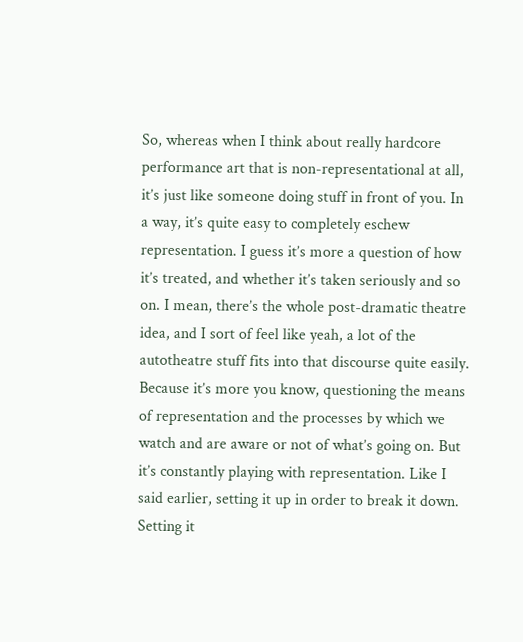So, whereas when I think about really hardcore performance art that is non-representational at all, it’s just like someone doing stuff in front of you. In a way, it’s quite easy to completely eschew representation. I guess it’s more a question of how it’s treated, and whether it’s taken seriously and so on. I mean, there’s the whole post-dramatic theatre idea, and I sort of feel like yeah, a lot of the autotheatre stuff fits into that discourse quite easily. Because it’s more you know, questioning the means of representation and the processes by which we watch and are aware or not of what’s going on. But it’s constantly playing with representation. Like I said earlier, setting it up in order to break it down. Setting it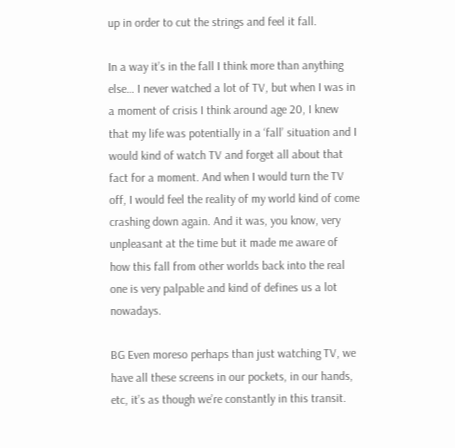up in order to cut the strings and feel it fall.

In a way it’s in the fall I think more than anything else… I never watched a lot of TV, but when I was in a moment of crisis I think around age 20, I knew that my life was potentially in a ‘fall’ situation and I would kind of watch TV and forget all about that fact for a moment. And when I would turn the TV off, I would feel the reality of my world kind of come crashing down again. And it was, you know, very unpleasant at the time but it made me aware of how this fall from other worlds back into the real one is very palpable and kind of defines us a lot nowadays.

BG Even moreso perhaps than just watching TV, we have all these screens in our pockets, in our hands, etc, it’s as though we’re constantly in this transit.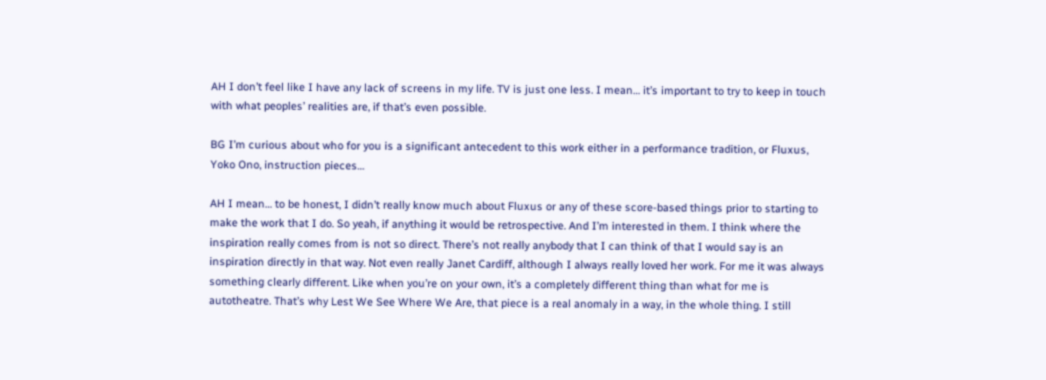AH I don’t feel like I have any lack of screens in my life. TV is just one less. I mean… it’s important to try to keep in touch with what peoples’ realities are, if that’s even possible.

BG I’m curious about who for you is a significant antecedent to this work either in a performance tradition, or Fluxus, Yoko Ono, instruction pieces…

AH I mean… to be honest, I didn’t really know much about Fluxus or any of these score-based things prior to starting to make the work that I do. So yeah, if anything it would be retrospective. And I’m interested in them. I think where the inspiration really comes from is not so direct. There’s not really anybody that I can think of that I would say is an inspiration directly in that way. Not even really Janet Cardiff, although I always really loved her work. For me it was always something clearly different. Like when you’re on your own, it’s a completely different thing than what for me is autotheatre. That’s why Lest We See Where We Are, that piece is a real anomaly in a way, in the whole thing. I still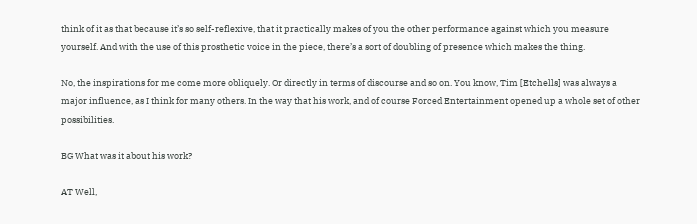think of it as that because it’s so self-reflexive, that it practically makes of you the other performance against which you measure yourself. And with the use of this prosthetic voice in the piece, there’s a sort of doubling of presence which makes the thing.

No, the inspirations for me come more obliquely. Or directly in terms of discourse and so on. You know, Tim [Etchells] was always a major influence, as I think for many others. In the way that his work, and of course Forced Entertainment opened up a whole set of other possibilities.

BG What was it about his work?

AT Well,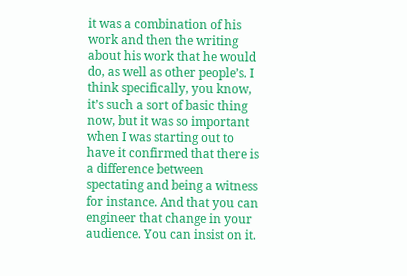it was a combination of his work and then the writing about his work that he would do, as well as other people’s. I think specifically, you know, it’s such a sort of basic thing now, but it was so important when I was starting out to have it confirmed that there is a difference between spectating and being a witness for instance. And that you can engineer that change in your audience. You can insist on it.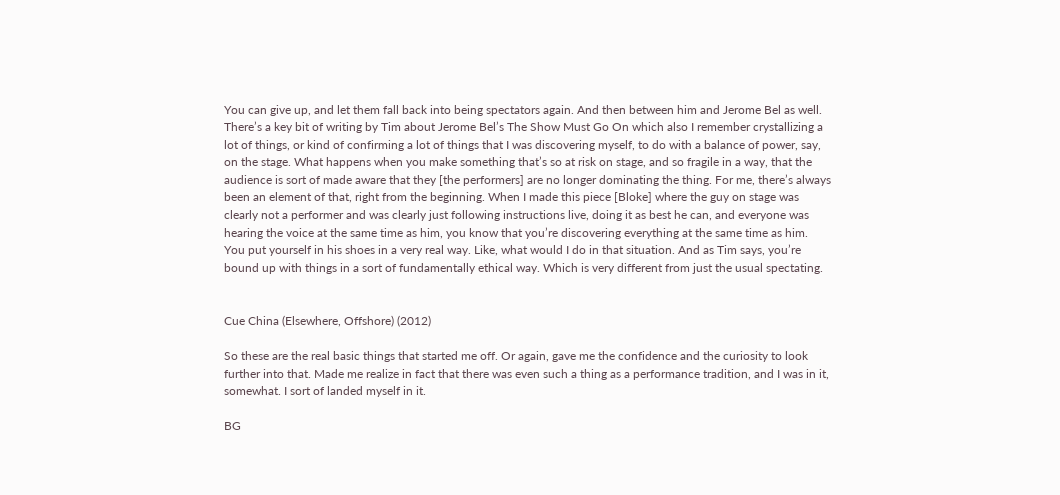You can give up, and let them fall back into being spectators again. And then between him and Jerome Bel as well. There’s a key bit of writing by Tim about Jerome Bel’s The Show Must Go On which also I remember crystallizing a lot of things, or kind of confirming a lot of things that I was discovering myself, to do with a balance of power, say, on the stage. What happens when you make something that’s so at risk on stage, and so fragile in a way, that the audience is sort of made aware that they [the performers] are no longer dominating the thing. For me, there’s always been an element of that, right from the beginning. When I made this piece [Bloke] where the guy on stage was clearly not a performer and was clearly just following instructions live, doing it as best he can, and everyone was hearing the voice at the same time as him, you know that you’re discovering everything at the same time as him. You put yourself in his shoes in a very real way. Like, what would I do in that situation. And as Tim says, you’re bound up with things in a sort of fundamentally ethical way. Which is very different from just the usual spectating.


Cue China (Elsewhere, Offshore) (2012)

So these are the real basic things that started me off. Or again, gave me the confidence and the curiosity to look further into that. Made me realize in fact that there was even such a thing as a performance tradition, and I was in it, somewhat. I sort of landed myself in it.

BG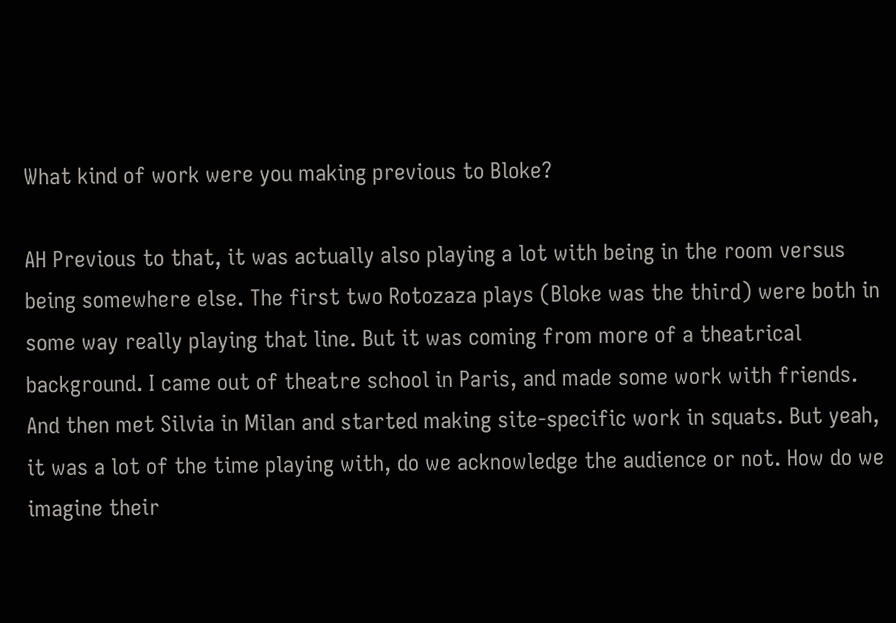What kind of work were you making previous to Bloke?

AH Previous to that, it was actually also playing a lot with being in the room versus being somewhere else. The first two Rotozaza plays (Bloke was the third) were both in some way really playing that line. But it was coming from more of a theatrical background. I came out of theatre school in Paris, and made some work with friends. And then met Silvia in Milan and started making site-specific work in squats. But yeah, it was a lot of the time playing with, do we acknowledge the audience or not. How do we imagine their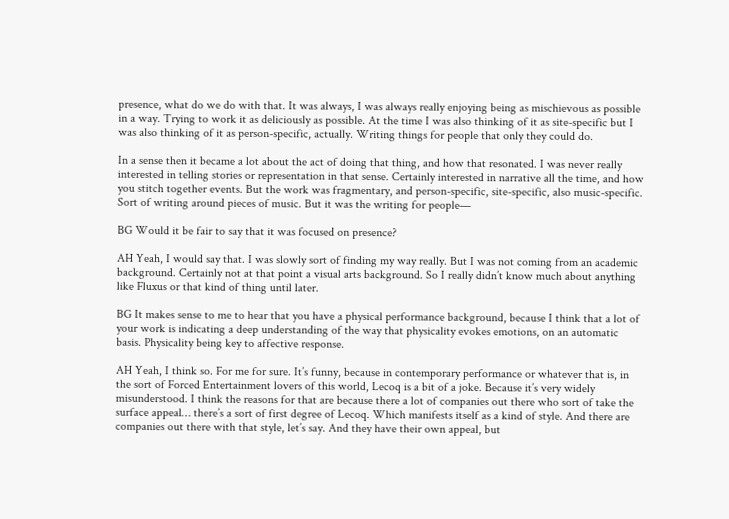presence, what do we do with that. It was always, I was always really enjoying being as mischievous as possible in a way. Trying to work it as deliciously as possible. At the time I was also thinking of it as site-specific but I was also thinking of it as person-specific, actually. Writing things for people that only they could do.

In a sense then it became a lot about the act of doing that thing, and how that resonated. I was never really interested in telling stories or representation in that sense. Certainly interested in narrative all the time, and how you stitch together events. But the work was fragmentary, and person-specific, site-specific, also music-specific. Sort of writing around pieces of music. But it was the writing for people—

BG Would it be fair to say that it was focused on presence?

AH Yeah, I would say that. I was slowly sort of finding my way really. But I was not coming from an academic background. Certainly not at that point a visual arts background. So I really didn’t know much about anything like Fluxus or that kind of thing until later.

BG It makes sense to me to hear that you have a physical performance background, because I think that a lot of your work is indicating a deep understanding of the way that physicality evokes emotions, on an automatic basis. Physicality being key to affective response.

AH Yeah, I think so. For me for sure. It’s funny, because in contemporary performance or whatever that is, in the sort of Forced Entertainment lovers of this world, Lecoq is a bit of a joke. Because it’s very widely misunderstood. I think the reasons for that are because there a lot of companies out there who sort of take the surface appeal… there’s a sort of first degree of Lecoq. Which manifests itself as a kind of style. And there are companies out there with that style, let’s say. And they have their own appeal, but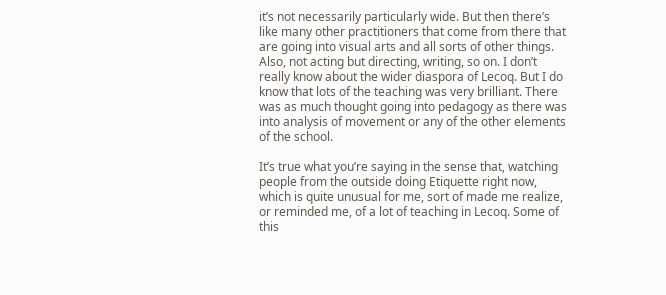it’s not necessarily particularly wide. But then there’s like many other practitioners that come from there that are going into visual arts and all sorts of other things. Also, not acting but directing, writing, so on. I don’t really know about the wider diaspora of Lecoq. But I do know that lots of the teaching was very brilliant. There was as much thought going into pedagogy as there was into analysis of movement or any of the other elements of the school.

It’s true what you’re saying in the sense that, watching people from the outside doing Etiquette right now, which is quite unusual for me, sort of made me realize, or reminded me, of a lot of teaching in Lecoq. Some of this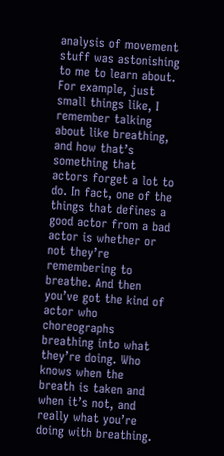analysis of movement stuff was astonishing to me to learn about. For example, just small things like, I remember talking about like breathing, and how that’s something that actors forget a lot to do. In fact, one of the things that defines a good actor from a bad actor is whether or not they’re remembering to breathe. And then you’ve got the kind of actor who choreographs breathing into what they’re doing. Who knows when the breath is taken and when it’s not, and really what you’re doing with breathing.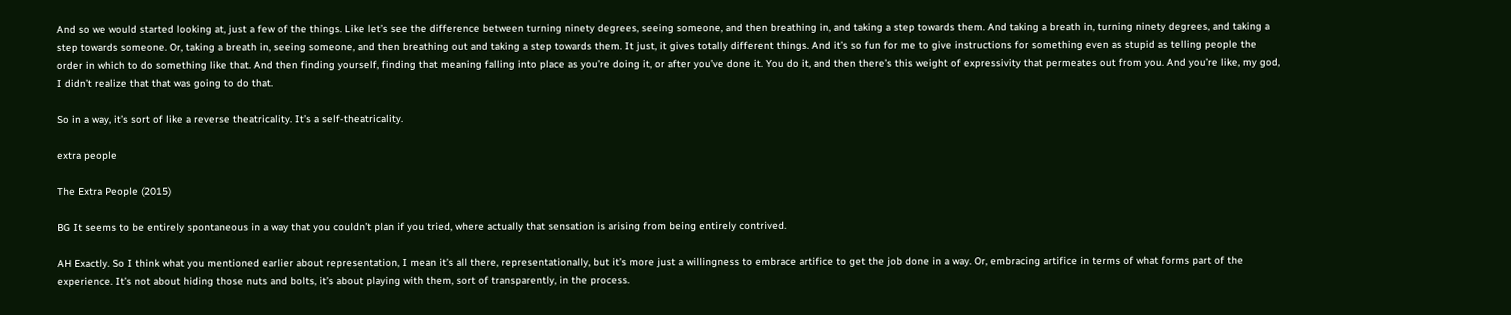And so we would started looking at, just a few of the things. Like let’s see the difference between turning ninety degrees, seeing someone, and then breathing in, and taking a step towards them. And taking a breath in, turning ninety degrees, and taking a step towards someone. Or, taking a breath in, seeing someone, and then breathing out and taking a step towards them. It just, it gives totally different things. And it’s so fun for me to give instructions for something even as stupid as telling people the order in which to do something like that. And then finding yourself, finding that meaning falling into place as you’re doing it, or after you’ve done it. You do it, and then there’s this weight of expressivity that permeates out from you. And you’re like, my god, I didn’t realize that that was going to do that.

So in a way, it’s sort of like a reverse theatricality. It’s a self-theatricality.

extra people

The Extra People (2015)

BG It seems to be entirely spontaneous in a way that you couldn’t plan if you tried, where actually that sensation is arising from being entirely contrived.

AH Exactly. So I think what you mentioned earlier about representation, I mean it’s all there, representationally, but it’s more just a willingness to embrace artifice to get the job done in a way. Or, embracing artifice in terms of what forms part of the experience. It’s not about hiding those nuts and bolts, it’s about playing with them, sort of transparently, in the process.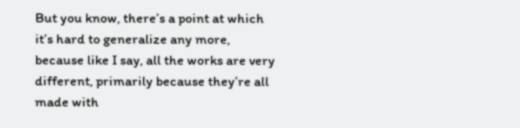But you know, there’s a point at which it’s hard to generalize any more, because like I say, all the works are very different, primarily because they’re all made with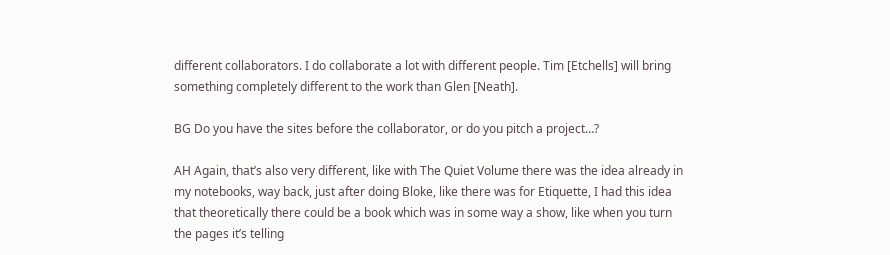different collaborators. I do collaborate a lot with different people. Tim [Etchells] will bring something completely different to the work than Glen [Neath].

BG Do you have the sites before the collaborator, or do you pitch a project…?

AH Again, that’s also very different, like with The Quiet Volume there was the idea already in my notebooks, way back, just after doing Bloke, like there was for Etiquette, I had this idea that theoretically there could be a book which was in some way a show, like when you turn the pages it’s telling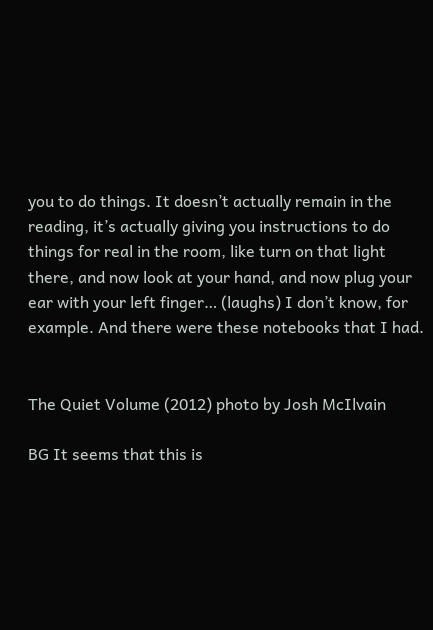you to do things. It doesn’t actually remain in the reading, it’s actually giving you instructions to do things for real in the room, like turn on that light there, and now look at your hand, and now plug your ear with your left finger… (laughs) I don’t know, for example. And there were these notebooks that I had.


The Quiet Volume (2012) photo by Josh McIlvain

BG It seems that this is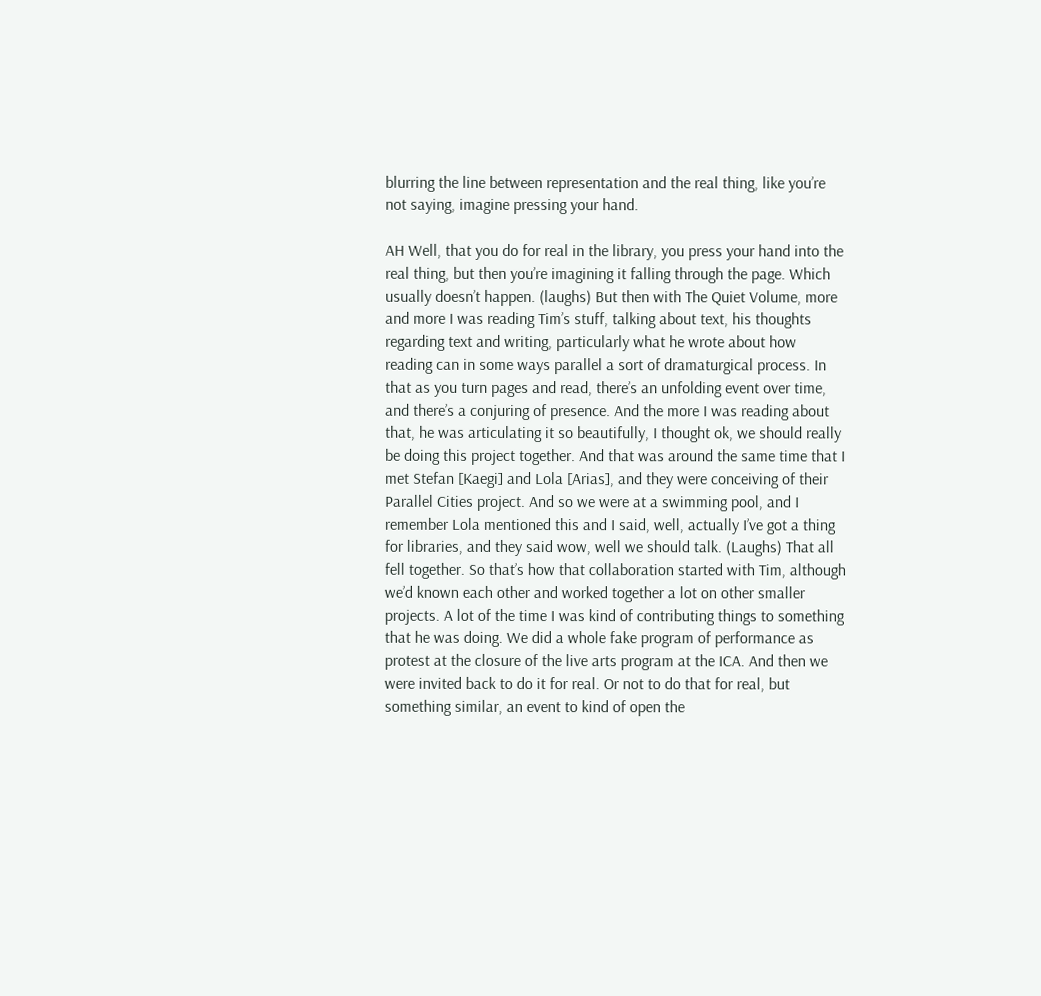blurring the line between representation and the real thing, like you’re not saying, imagine pressing your hand.

AH Well, that you do for real in the library, you press your hand into the real thing, but then you’re imagining it falling through the page. Which usually doesn’t happen. (laughs) But then with The Quiet Volume, more and more I was reading Tim’s stuff, talking about text, his thoughts regarding text and writing, particularly what he wrote about how reading can in some ways parallel a sort of dramaturgical process. In that as you turn pages and read, there’s an unfolding event over time, and there’s a conjuring of presence. And the more I was reading about that, he was articulating it so beautifully, I thought ok, we should really be doing this project together. And that was around the same time that I met Stefan [Kaegi] and Lola [Arias], and they were conceiving of their Parallel Cities project. And so we were at a swimming pool, and I remember Lola mentioned this and I said, well, actually I’ve got a thing for libraries, and they said wow, well we should talk. (Laughs) That all fell together. So that’s how that collaboration started with Tim, although we’d known each other and worked together a lot on other smaller projects. A lot of the time I was kind of contributing things to something that he was doing. We did a whole fake program of performance as protest at the closure of the live arts program at the ICA. And then we were invited back to do it for real. Or not to do that for real, but something similar, an event to kind of open the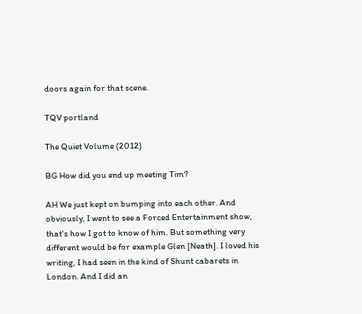doors again for that scene.

TQV portland

The Quiet Volume (2012)

BG How did you end up meeting Tim?

AH We just kept on bumping into each other. And obviously, I went to see a Forced Entertainment show, that’s how I got to know of him. But something very different would be for example Glen [Neath]. I loved his writing, I had seen in the kind of Shunt cabarets in London. And I did an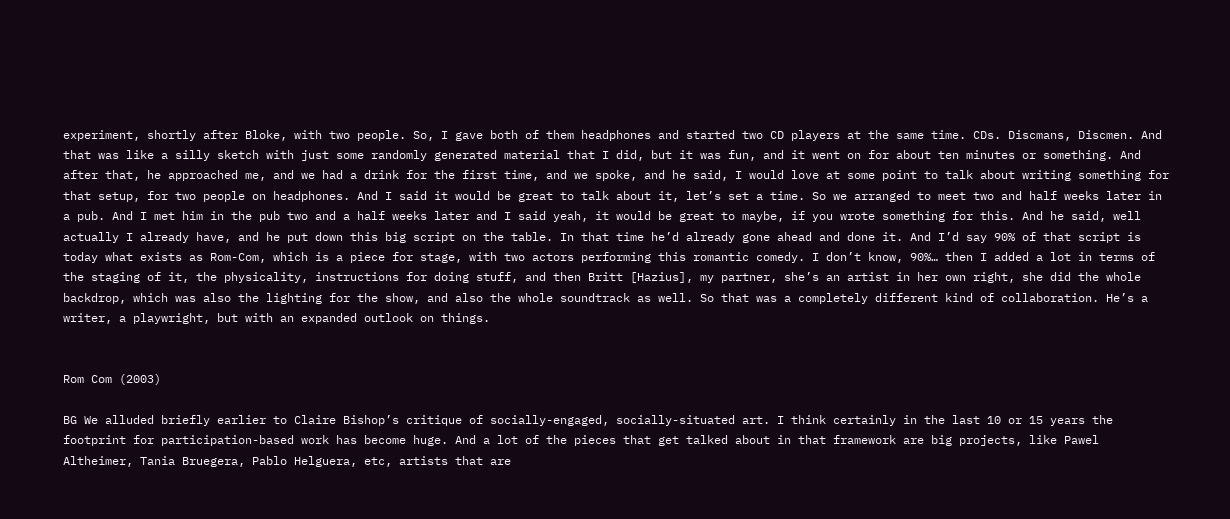experiment, shortly after Bloke, with two people. So, I gave both of them headphones and started two CD players at the same time. CDs. Discmans, Discmen. And that was like a silly sketch with just some randomly generated material that I did, but it was fun, and it went on for about ten minutes or something. And after that, he approached me, and we had a drink for the first time, and we spoke, and he said, I would love at some point to talk about writing something for that setup, for two people on headphones. And I said it would be great to talk about it, let’s set a time. So we arranged to meet two and half weeks later in a pub. And I met him in the pub two and a half weeks later and I said yeah, it would be great to maybe, if you wrote something for this. And he said, well actually I already have, and he put down this big script on the table. In that time he’d already gone ahead and done it. And I’d say 90% of that script is today what exists as Rom-Com, which is a piece for stage, with two actors performing this romantic comedy. I don’t know, 90%… then I added a lot in terms of the staging of it, the physicality, instructions for doing stuff, and then Britt [Hazius], my partner, she’s an artist in her own right, she did the whole backdrop, which was also the lighting for the show, and also the whole soundtrack as well. So that was a completely different kind of collaboration. He’s a writer, a playwright, but with an expanded outlook on things.


Rom Com (2003)

BG We alluded briefly earlier to Claire Bishop’s critique of socially-engaged, socially-situated art. I think certainly in the last 10 or 15 years the footprint for participation-based work has become huge. And a lot of the pieces that get talked about in that framework are big projects, like Pawel Altheimer, Tania Bruegera, Pablo Helguera, etc, artists that are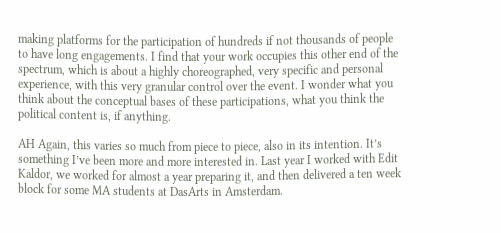making platforms for the participation of hundreds if not thousands of people to have long engagements. I find that your work occupies this other end of the spectrum, which is about a highly choreographed, very specific and personal experience, with this very granular control over the event. I wonder what you think about the conceptual bases of these participations, what you think the political content is, if anything.

AH Again, this varies so much from piece to piece, also in its intention. It’s something I’ve been more and more interested in. Last year I worked with Edit Kaldor, we worked for almost a year preparing it, and then delivered a ten week block for some MA students at DasArts in Amsterdam.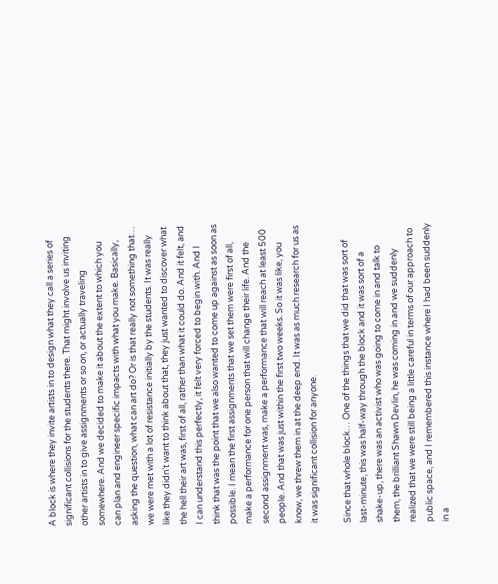A block is where they invite artists in to design what they call a series of significant collisions for the students there. That might involve us inviting other artists in to give assignments or so on, or actually traveling somewhere. And we decided to make it about the extent to which you can plan and engineer specific impacts with what you make. Basically, asking the question, what can art do? Or is that really not something that… we were met with a lot of resistance initially by the students. It was really like they didn’t want to think about that, they just wanted to discover what the hell their art was, first of all, rather than what it could do. And it felt, and I can understand this perfectly, it felt very forced to begin with. And I think that was the point that we also wanted to come up against as soon as possible. I mean the first assignments that we set them were first of all, make a performance for one person that will change their life. And the second assignment was, make a performance that will reach at least 500 people. And that was just within the first two weeks. So it was like, you know, we threw them in at the deep end. It was as much research for us as it was significant collision for anyone.

Since that whole block… One of the things that we did that was sort of last-minute, this was half-way through the block and it was sort of a shake-up, there was an activist who was going to come in and talk to them, the brilliant Shawn Devlin, he was coming in and we suddenly realized that we were still being a little careful in terms of our approach to public space, and I remembered this instance where I had been suddenly in a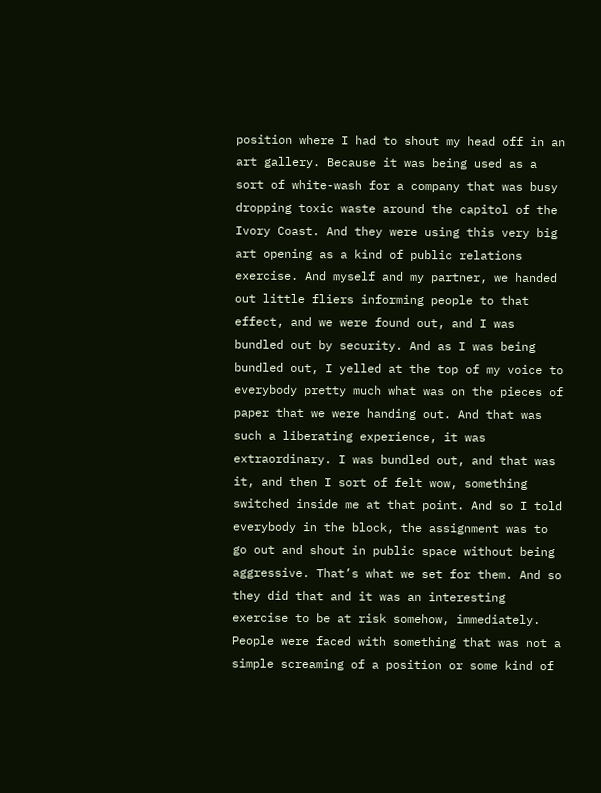position where I had to shout my head off in an art gallery. Because it was being used as a sort of white-wash for a company that was busy dropping toxic waste around the capitol of the Ivory Coast. And they were using this very big art opening as a kind of public relations exercise. And myself and my partner, we handed out little fliers informing people to that effect, and we were found out, and I was bundled out by security. And as I was being bundled out, I yelled at the top of my voice to everybody pretty much what was on the pieces of paper that we were handing out. And that was such a liberating experience, it was extraordinary. I was bundled out, and that was it, and then I sort of felt wow, something switched inside me at that point. And so I told everybody in the block, the assignment was to go out and shout in public space without being aggressive. That’s what we set for them. And so they did that and it was an interesting exercise to be at risk somehow, immediately. People were faced with something that was not a simple screaming of a position or some kind of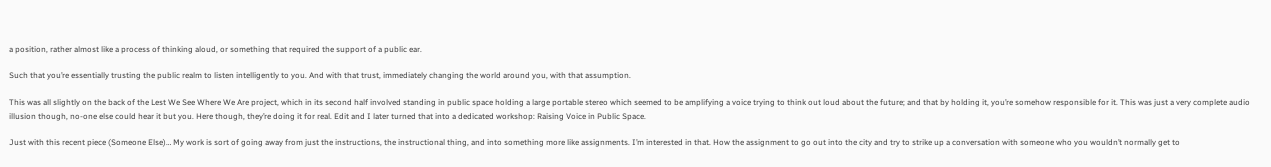a position, rather almost like a process of thinking aloud, or something that required the support of a public ear.

Such that you’re essentially trusting the public realm to listen intelligently to you. And with that trust, immediately changing the world around you, with that assumption.

This was all slightly on the back of the Lest We See Where We Are project, which in its second half involved standing in public space holding a large portable stereo which seemed to be amplifying a voice trying to think out loud about the future; and that by holding it, you’re somehow responsible for it. This was just a very complete audio illusion though, no-one else could hear it but you. Here though, they’re doing it for real. Edit and I later turned that into a dedicated workshop: Raising Voice in Public Space.

Just with this recent piece (Someone Else)… My work is sort of going away from just the instructions, the instructional thing, and into something more like assignments. I’m interested in that. How the assignment to go out into the city and try to strike up a conversation with someone who you wouldn’t normally get to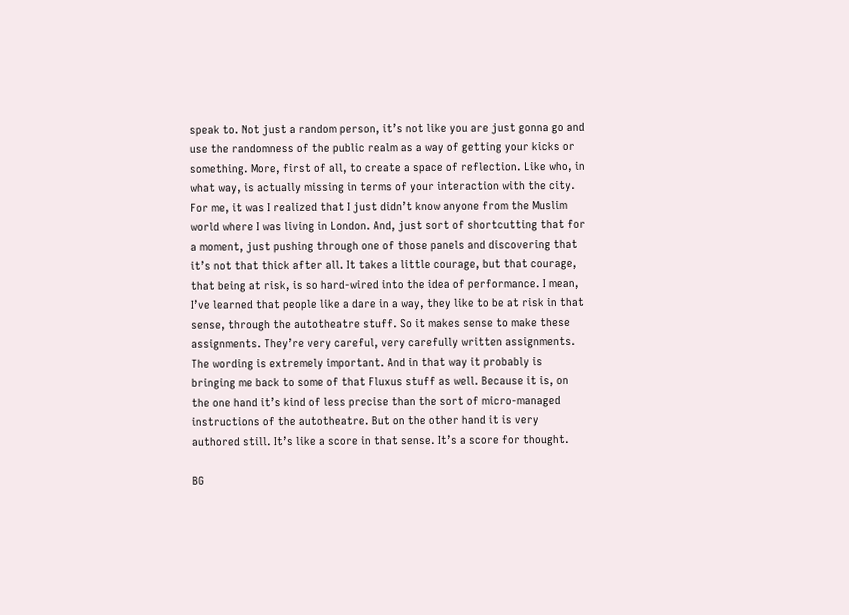speak to. Not just a random person, it’s not like you are just gonna go and use the randomness of the public realm as a way of getting your kicks or something. More, first of all, to create a space of reflection. Like who, in what way, is actually missing in terms of your interaction with the city. For me, it was I realized that I just didn’t know anyone from the Muslim world where I was living in London. And, just sort of shortcutting that for a moment, just pushing through one of those panels and discovering that it’s not that thick after all. It takes a little courage, but that courage, that being at risk, is so hard-wired into the idea of performance. I mean, I’ve learned that people like a dare in a way, they like to be at risk in that sense, through the autotheatre stuff. So it makes sense to make these assignments. They’re very careful, very carefully written assignments. The wording is extremely important. And in that way it probably is bringing me back to some of that Fluxus stuff as well. Because it is, on the one hand it’s kind of less precise than the sort of micro-managed instructions of the autotheatre. But on the other hand it is very authored still. It’s like a score in that sense. It’s a score for thought.

BG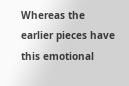Whereas the earlier pieces have this emotional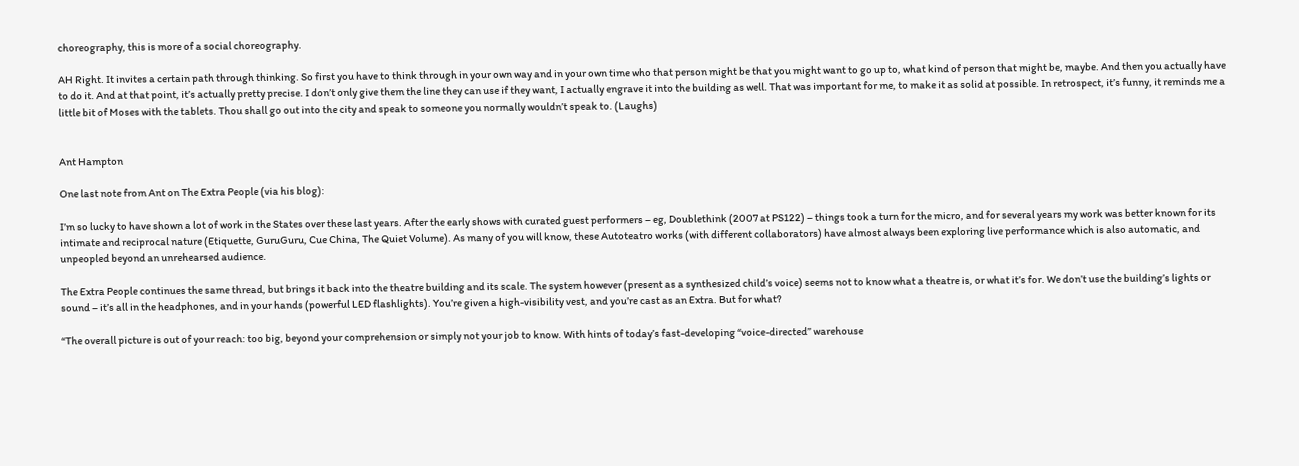choreography, this is more of a social choreography.

AH Right. It invites a certain path through thinking. So first you have to think through in your own way and in your own time who that person might be that you might want to go up to, what kind of person that might be, maybe. And then you actually have to do it. And at that point, it’s actually pretty precise. I don’t only give them the line they can use if they want, I actually engrave it into the building as well. That was important for me, to make it as solid at possible. In retrospect, it’s funny, it reminds me a little bit of Moses with the tablets. Thou shall go out into the city and speak to someone you normally wouldn’t speak to. (Laughs)


Ant Hampton

One last note from Ant on The Extra People (via his blog):

I’m so lucky to have shown a lot of work in the States over these last years. After the early shows with curated guest performers – eg, Doublethink (2007 at PS122) – things took a turn for the micro, and for several years my work was better known for its intimate and reciprocal nature (Etiquette, GuruGuru, Cue China, The Quiet Volume). As many of you will know, these Autoteatro works (with different collaborators) have almost always been exploring live performance which is also automatic, and unpeopled beyond an unrehearsed audience.

The Extra People continues the same thread, but brings it back into the theatre building and its scale. The system however (present as a synthesized child’s voice) seems not to know what a theatre is, or what it’s for. We don’t use the building’s lights or sound – it’s all in the headphones, and in your hands (powerful LED flashlights). You’re given a high-visibility vest, and you’re cast as an Extra. But for what?

“The overall picture is out of your reach: too big, beyond your comprehension or simply not your job to know. With hints of today’s fast-developing “voice-directed” warehouse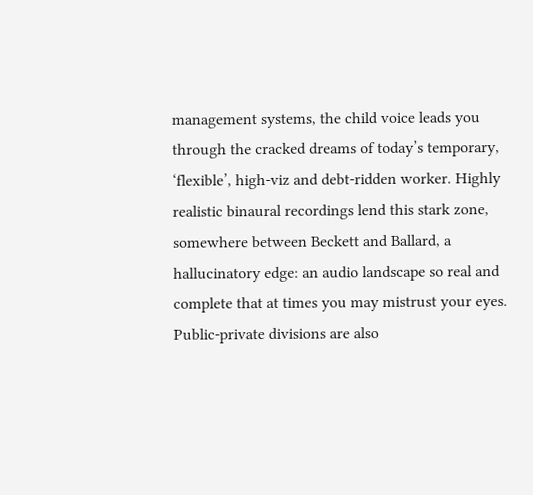management systems, the child voice leads you through the cracked dreams of today’s temporary, ‘flexible’, high-viz and debt-ridden worker. Highly realistic binaural recordings lend this stark zone, somewhere between Beckett and Ballard, a hallucinatory edge: an audio landscape so real and complete that at times you may mistrust your eyes. Public-private divisions are also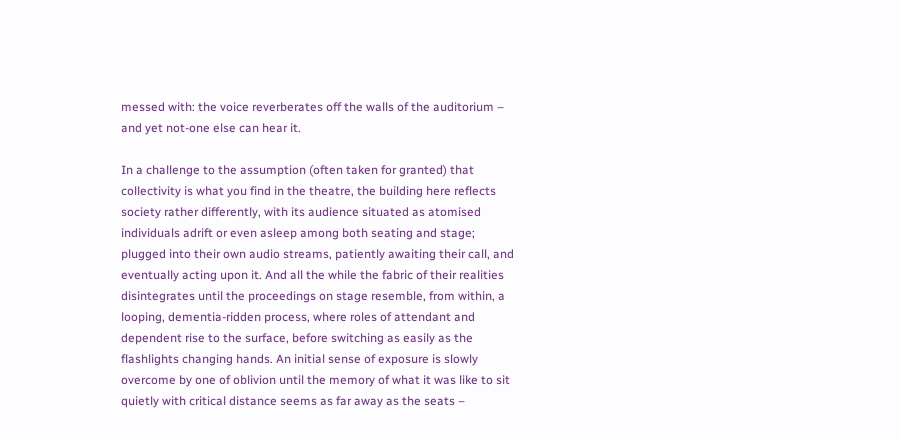messed with: the voice reverberates off the walls of the auditorium – and yet not-one else can hear it.

In a challenge to the assumption (often taken for granted) that collectivity is what you find in the theatre, the building here reflects society rather differently, with its audience situated as atomised individuals adrift or even asleep among both seating and stage; plugged into their own audio streams, patiently awaiting their call, and eventually acting upon it. And all the while the fabric of their realities disintegrates until the proceedings on stage resemble, from within, a looping, dementia-ridden process, where roles of attendant and dependent rise to the surface, before switching as easily as the flashlights changing hands. An initial sense of exposure is slowly overcome by one of oblivion until the memory of what it was like to sit quietly with critical distance seems as far away as the seats –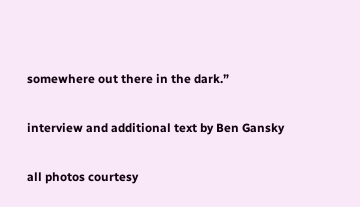somewhere out there in the dark.”

interview and additional text by Ben Gansky

all photos courtesy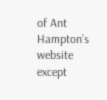of Ant Hampton’s website except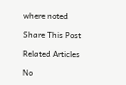where noted

Share This Post

Related Articles

No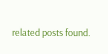related posts found.